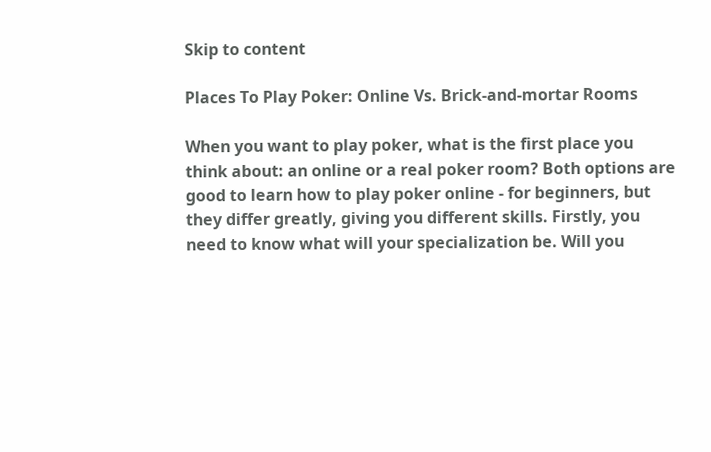Skip to content

Places To Play Poker: Online Vs. Brick-and-mortar Rooms

When you want to play poker, what is the first place you think about: an online or a real poker room? Both options are good to learn how to play poker online - for beginners, but they differ greatly, giving you different skills. Firstly, you need to know what will your specialization be. Will you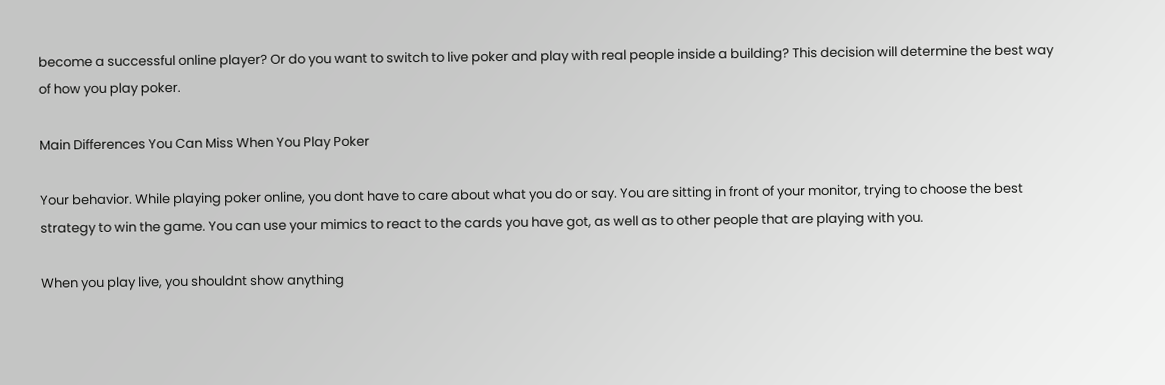become a successful online player? Or do you want to switch to live poker and play with real people inside a building? This decision will determine the best way of how you play poker.

Main Differences You Can Miss When You Play Poker

Your behavior. While playing poker online, you dont have to care about what you do or say. You are sitting in front of your monitor, trying to choose the best strategy to win the game. You can use your mimics to react to the cards you have got, as well as to other people that are playing with you.

When you play live, you shouldnt show anything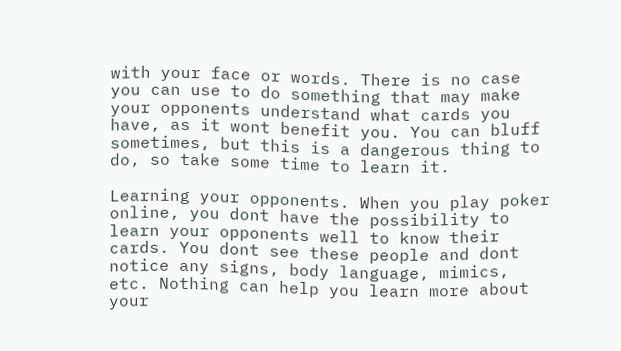with your face or words. There is no case you can use to do something that may make your opponents understand what cards you have, as it wont benefit you. You can bluff sometimes, but this is a dangerous thing to do, so take some time to learn it.

Learning your opponents. When you play poker online, you dont have the possibility to learn your opponents well to know their cards. You dont see these people and dont notice any signs, body language, mimics, etc. Nothing can help you learn more about your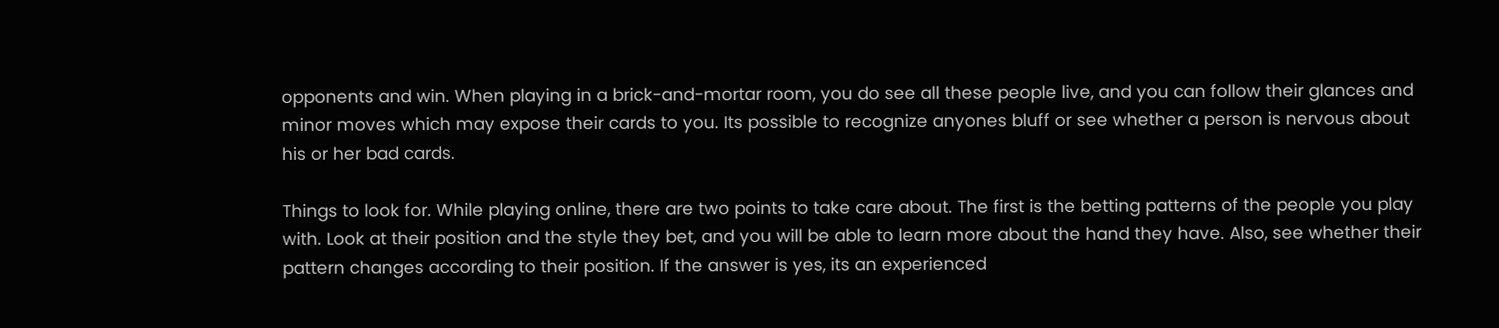opponents and win. When playing in a brick-and-mortar room, you do see all these people live, and you can follow their glances and minor moves which may expose their cards to you. Its possible to recognize anyones bluff or see whether a person is nervous about his or her bad cards.

Things to look for. While playing online, there are two points to take care about. The first is the betting patterns of the people you play with. Look at their position and the style they bet, and you will be able to learn more about the hand they have. Also, see whether their pattern changes according to their position. If the answer is yes, its an experienced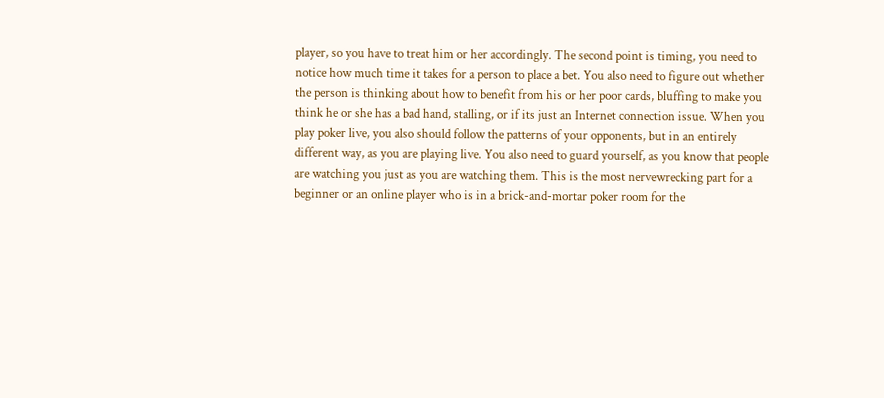player, so you have to treat him or her accordingly. The second point is timing, you need to notice how much time it takes for a person to place a bet. You also need to figure out whether the person is thinking about how to benefit from his or her poor cards, bluffing to make you think he or she has a bad hand, stalling, or if its just an Internet connection issue. When you play poker live, you also should follow the patterns of your opponents, but in an entirely different way, as you are playing live. You also need to guard yourself, as you know that people are watching you just as you are watching them. This is the most nervewrecking part for a beginner or an online player who is in a brick-and-mortar poker room for the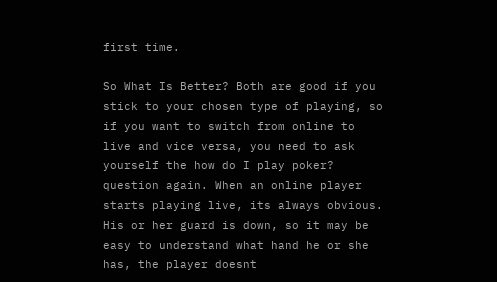first time.

So What Is Better? Both are good if you stick to your chosen type of playing, so if you want to switch from online to live and vice versa, you need to ask yourself the how do I play poker? question again. When an online player starts playing live, its always obvious. His or her guard is down, so it may be easy to understand what hand he or she has, the player doesnt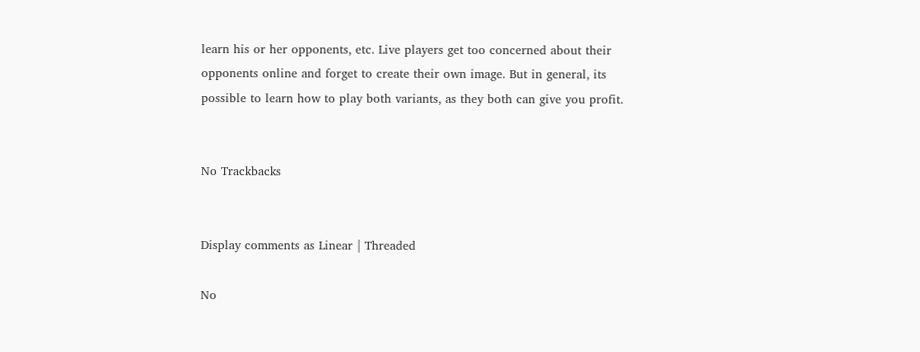learn his or her opponents, etc. Live players get too concerned about their opponents online and forget to create their own image. But in general, its possible to learn how to play both variants, as they both can give you profit.


No Trackbacks


Display comments as Linear | Threaded

No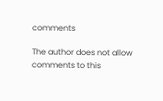comments

The author does not allow comments to this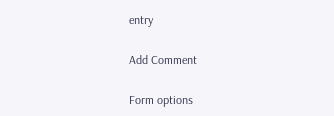entry

Add Comment

Form options